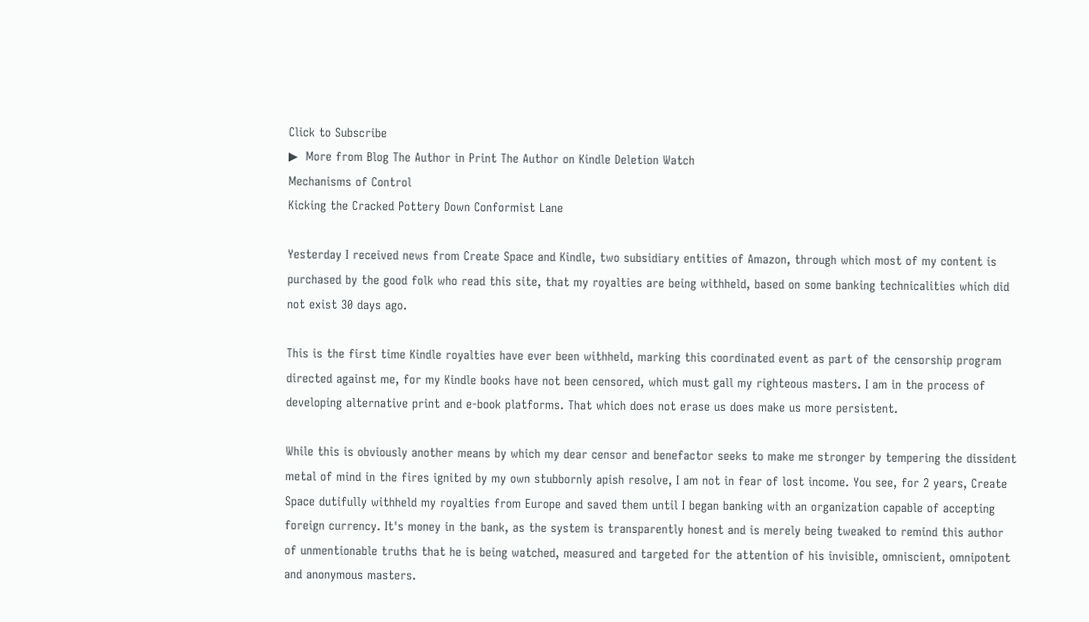Click to Subscribe
▶  More from Blog The Author in Print The Author on Kindle Deletion Watch
Mechanisms of Control
Kicking the Cracked Pottery Down Conformist Lane

Yesterday I received news from Create Space and Kindle, two subsidiary entities of Amazon, through which most of my content is purchased by the good folk who read this site, that my royalties are being withheld, based on some banking technicalities which did not exist 30 days ago.

This is the first time Kindle royalties have ever been withheld, marking this coordinated event as part of the censorship program directed against me, for my Kindle books have not been censored, which must gall my righteous masters. I am in the process of developing alternative print and e-book platforms. That which does not erase us does make us more persistent.

While this is obviously another means by which my dear censor and benefactor seeks to make me stronger by tempering the dissident metal of mind in the fires ignited by my own stubbornly apish resolve, I am not in fear of lost income. You see, for 2 years, Create Space dutifully withheld my royalties from Europe and saved them until I began banking with an organization capable of accepting foreign currency. It's money in the bank, as the system is transparently honest and is merely being tweaked to remind this author of unmentionable truths that he is being watched, measured and targeted for the attention of his invisible, omniscient, omnipotent and anonymous masters.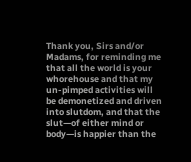Thank you, Sirs and/or Madams, for reminding me that all the world is your whorehouse and that my un-pimped activities will be demonetized and driven into slutdom, and that the slut—of either mind or body—is happier than the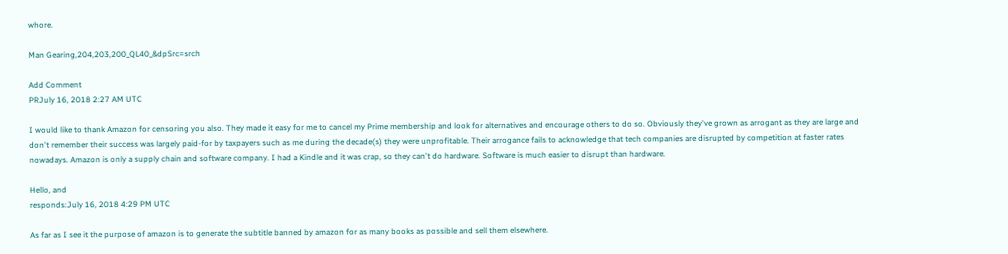whore.

Man Gearing,204,203,200_QL40_&dpSrc=srch

Add Comment
PRJuly 16, 2018 2:27 AM UTC

I would like to thank Amazon for censoring you also. They made it easy for me to cancel my Prime membership and look for alternatives and encourage others to do so. Obviously they've grown as arrogant as they are large and don't remember their success was largely paid-for by taxpayers such as me during the decade(s) they were unprofitable. Their arrogance fails to acknowledge that tech companies are disrupted by competition at faster rates nowadays. Amazon is only a supply chain and software company. I had a Kindle and it was crap, so they can't do hardware. Software is much easier to disrupt than hardware.

Hello, and
responds:July 16, 2018 4:29 PM UTC

As far as I see it the purpose of amazon is to generate the subtitle banned by amazon for as many books as possible and sell them elsewhere.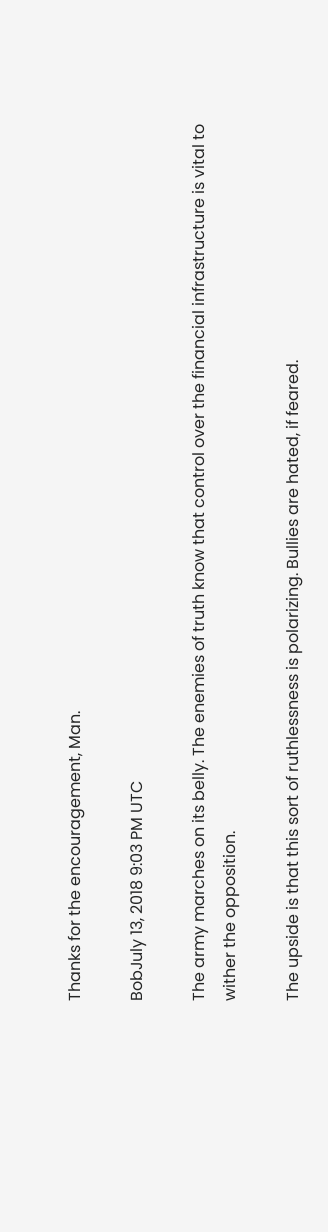Thanks for the encouragement, Man.

BobJuly 13, 2018 9:03 PM UTC

The army marches on its belly. The enemies of truth know that control over the financial infrastructure is vital to wither the opposition.

The upside is that this sort of ruthlessness is polarizing. Bullies are hated, if feared.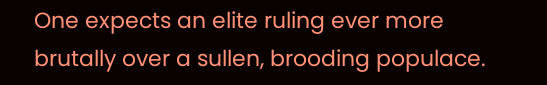One expects an elite ruling ever more brutally over a sullen, brooding populace.